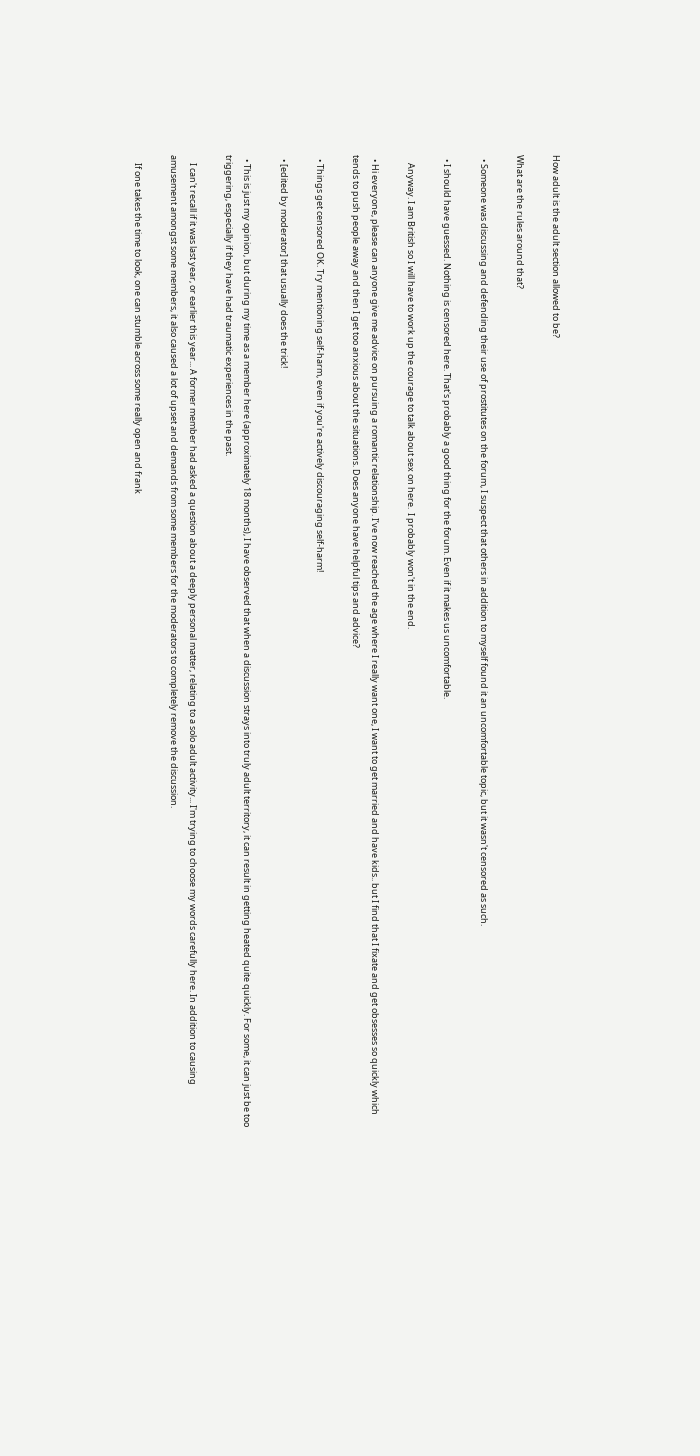How adult is the adult section allowed to be?

What are the rules around that?

  • Someone was discussing and defending their use of prostitutes on the forum, I suspect that others in addition to myself found it an uncomfortable topic, but it wasn't censored as such.

  • I should have guessed. Nothing is censored here. That's probably a good thing for the forum. Even if it makes us uncomfortable.

    Anyway. I am British so I will have to work up the courage to talk about sex on here.  I probably won't in the end.

  • Hi everyone, please can anyone give me advice on pursuing a romantic relationship. I’ve now reached the age where I really want one, I want to get married and have kids.. but I find that I fixate and get obsesses so quickly which tends to push people away and then I get too anxious about the situations. Does anyone have helpful tips and advice?

  • Things get censored OK. Try mentioning self-harm, even if you're actively discouraging self-harm!

  • [edited by moderator] that usually does the trick!

  • This is just my opinion, but during my time as a member here (approximately 18 months), I have observed that when a discussion strays into truly adult territory, it can result in getting heated quite quickly. For some, it can just be too triggering, especially if they have had traumatic experiences in the past.

    I can't recall if it was last year, or earlier this year... A former member had asked a question about a deeply personal matter, relating to a solo adult activity... I'm trying to choose my words carefully here. In addition to causing amusement amongst some members, it also caused a lot of upset and demands from some members for the moderators to completely remove the discussion.

    If one takes the time to look, one can stumble across some really open and frank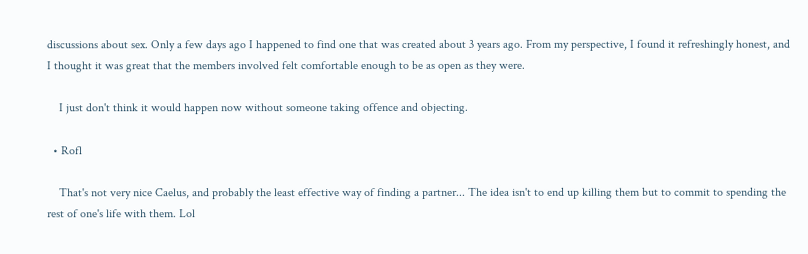discussions about sex. Only a few days ago I happened to find one that was created about 3 years ago. From my perspective, I found it refreshingly honest, and I thought it was great that the members involved felt comfortable enough to be as open as they were.

    I just don't think it would happen now without someone taking offence and objecting.

  • Rofl

    That's not very nice Caelus, and probably the least effective way of finding a partner... The idea isn't to end up killing them but to commit to spending the rest of one's life with them. Lol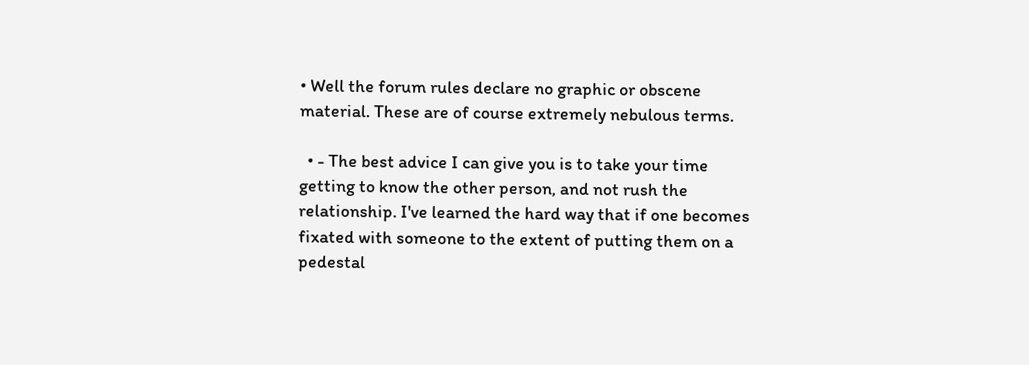• Well the forum rules declare no graphic or obscene material. These are of course extremely nebulous terms.

  • - The best advice I can give you is to take your time getting to know the other person, and not rush the relationship. I've learned the hard way that if one becomes fixated with someone to the extent of putting them on a pedestal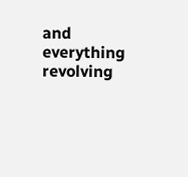and everything revolving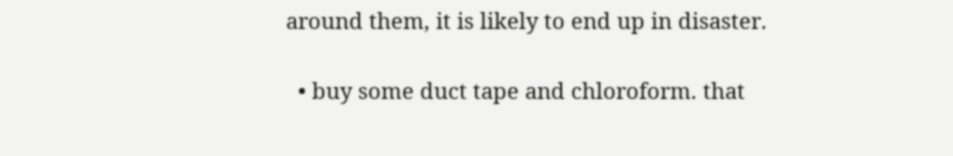around them, it is likely to end up in disaster.

  • buy some duct tape and chloroform. that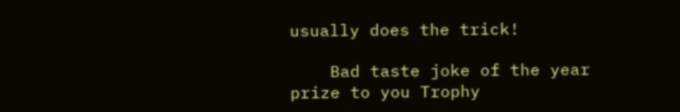usually does the trick!

    Bad taste joke of the year prize to you Trophy